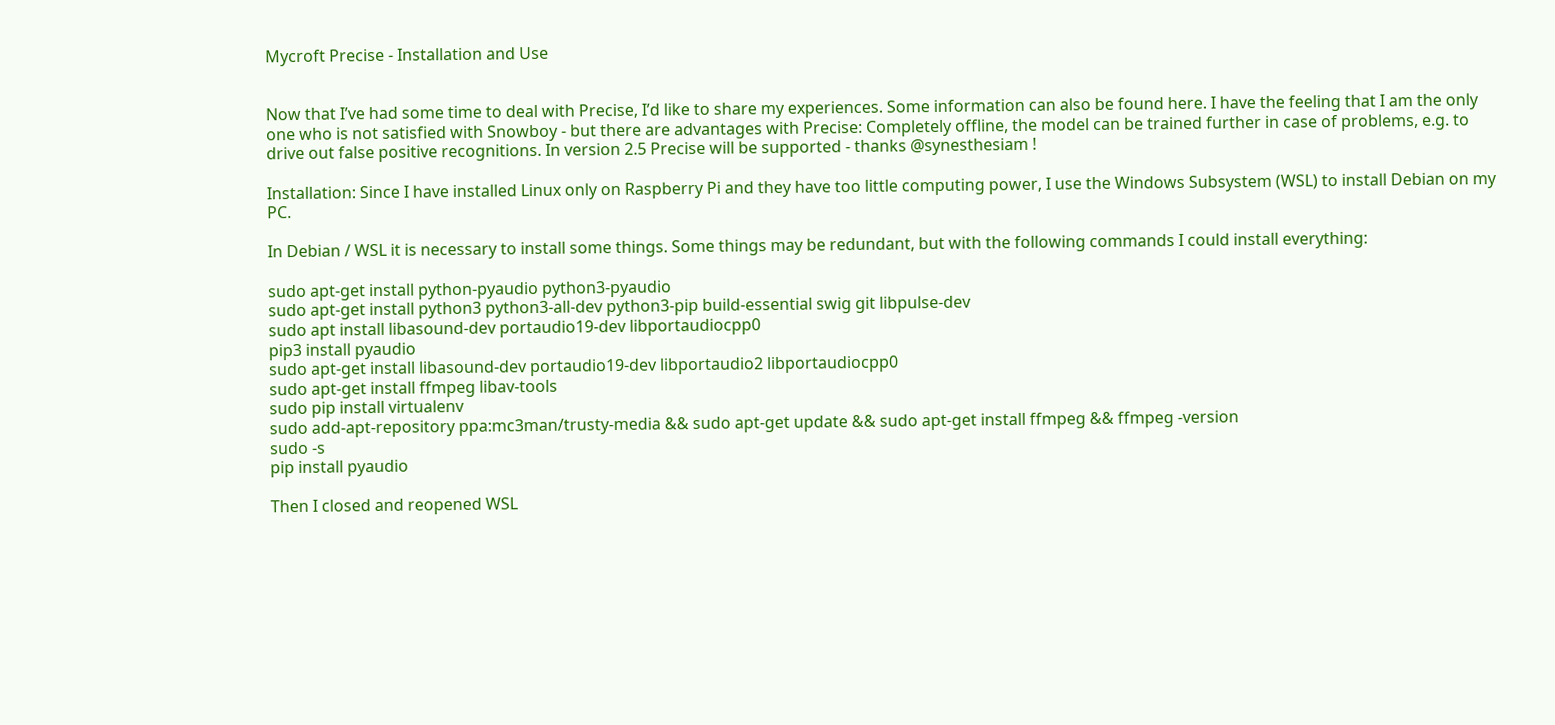Mycroft Precise - Installation and Use


Now that I’ve had some time to deal with Precise, I’d like to share my experiences. Some information can also be found here. I have the feeling that I am the only one who is not satisfied with Snowboy - but there are advantages with Precise: Completely offline, the model can be trained further in case of problems, e.g. to drive out false positive recognitions. In version 2.5 Precise will be supported - thanks @synesthesiam !

Installation: Since I have installed Linux only on Raspberry Pi and they have too little computing power, I use the Windows Subsystem (WSL) to install Debian on my PC.

In Debian / WSL it is necessary to install some things. Some things may be redundant, but with the following commands I could install everything:

sudo apt-get install python-pyaudio python3-pyaudio
sudo apt-get install python3 python3-all-dev python3-pip build-essential swig git libpulse-dev
sudo apt install libasound-dev portaudio19-dev libportaudiocpp0
pip3 install pyaudio
sudo apt-get install libasound-dev portaudio19-dev libportaudio2 libportaudiocpp0
sudo apt-get install ffmpeg libav-tools
sudo pip install virtualenv
sudo add-apt-repository ppa:mc3man/trusty-media && sudo apt-get update && sudo apt-get install ffmpeg && ffmpeg -version
sudo -s
pip install pyaudio

Then I closed and reopened WSL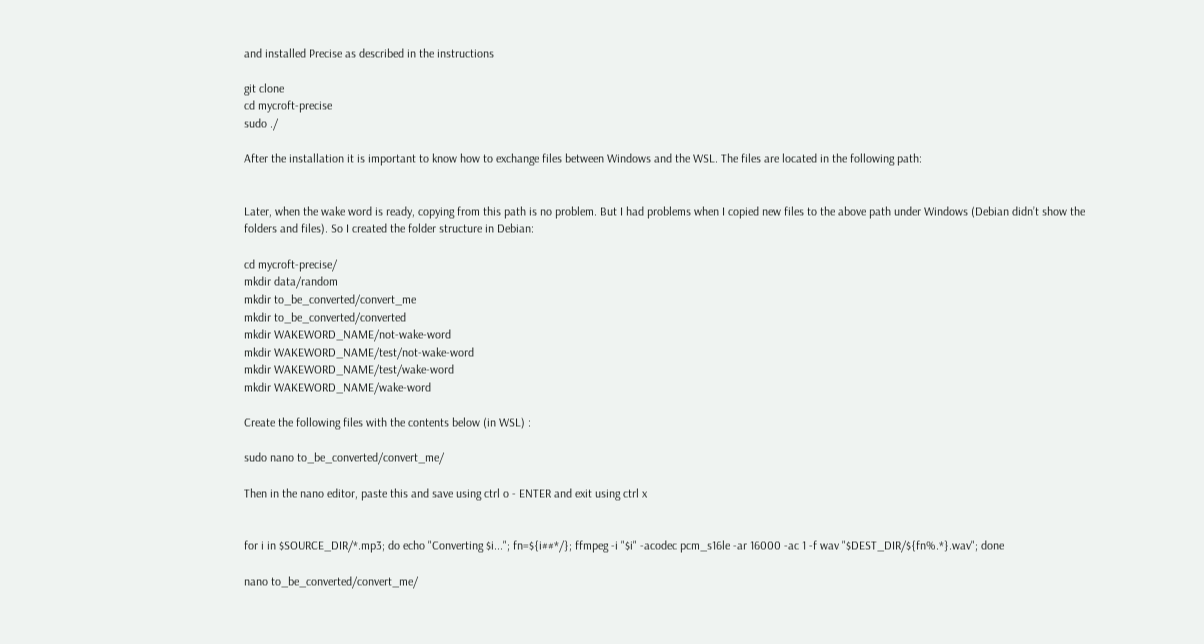and installed Precise as described in the instructions

git clone
cd mycroft-precise
sudo ./

After the installation it is important to know how to exchange files between Windows and the WSL. The files are located in the following path:


Later, when the wake word is ready, copying from this path is no problem. But I had problems when I copied new files to the above path under Windows (Debian didn’t show the folders and files). So I created the folder structure in Debian:

cd mycroft-precise/
mkdir data/random
mkdir to_be_converted/convert_me
mkdir to_be_converted/converted
mkdir WAKEWORD_NAME/not-wake-word
mkdir WAKEWORD_NAME/test/not-wake-word
mkdir WAKEWORD_NAME/test/wake-word
mkdir WAKEWORD_NAME/wake-word

Create the following files with the contents below (in WSL) :

sudo nano to_be_converted/convert_me/

Then in the nano editor, paste this and save using ctrl o - ENTER and exit using ctrl x


for i in $SOURCE_DIR/*.mp3; do echo "Converting $i..."; fn=${i##*/}; ffmpeg -i "$i" -acodec pcm_s16le -ar 16000 -ac 1 -f wav "$DEST_DIR/${fn%.*}.wav"; done

nano to_be_converted/convert_me/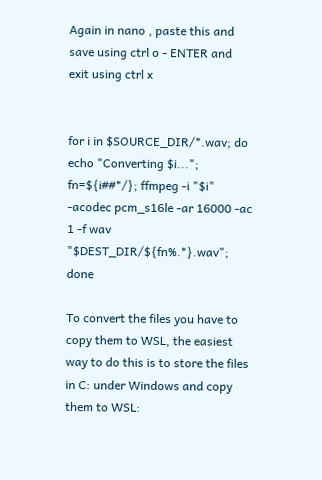Again in nano , paste this and save using ctrl o - ENTER and exit using ctrl x


for i in $SOURCE_DIR/*.wav; do echo "Converting $i..."; fn=${i##*/}; ffmpeg -i "$i" -acodec pcm_s16le -ar 16000 -ac 1 -f wav "$DEST_DIR/${fn%.*}.wav"; done

To convert the files you have to copy them to WSL, the easiest way to do this is to store the files in C: under Windows and copy them to WSL: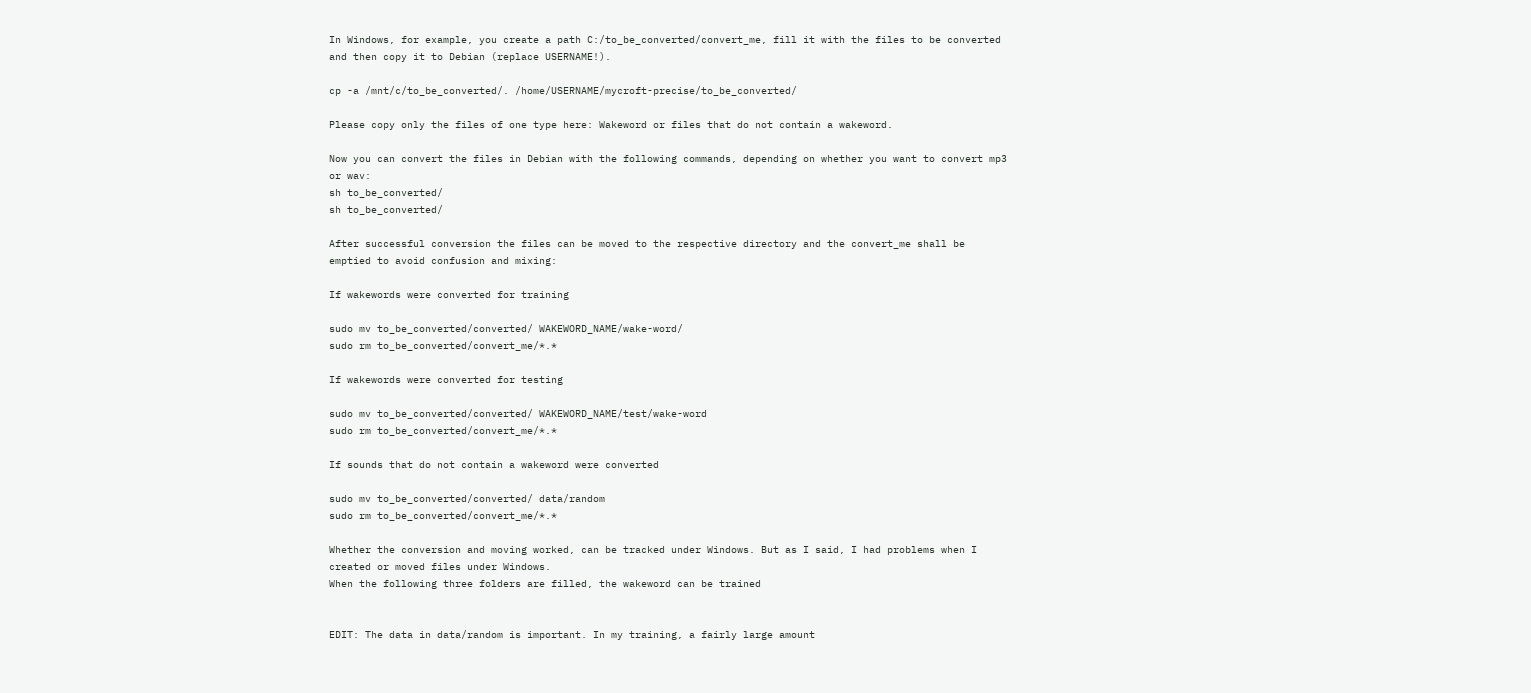In Windows, for example, you create a path C:/to_be_converted/convert_me, fill it with the files to be converted and then copy it to Debian (replace USERNAME!).

cp -a /mnt/c/to_be_converted/. /home/USERNAME/mycroft-precise/to_be_converted/

Please copy only the files of one type here: Wakeword or files that do not contain a wakeword.

Now you can convert the files in Debian with the following commands, depending on whether you want to convert mp3 or wav:
sh to_be_converted/
sh to_be_converted/

After successful conversion the files can be moved to the respective directory and the convert_me shall be emptied to avoid confusion and mixing:

If wakewords were converted for training

sudo mv to_be_converted/converted/ WAKEWORD_NAME/wake-word/
sudo rm to_be_converted/convert_me/*.*

If wakewords were converted for testing

sudo mv to_be_converted/converted/ WAKEWORD_NAME/test/wake-word
sudo rm to_be_converted/convert_me/*.*

If sounds that do not contain a wakeword were converted

sudo mv to_be_converted/converted/ data/random
sudo rm to_be_converted/convert_me/*.*

Whether the conversion and moving worked, can be tracked under Windows. But as I said, I had problems when I created or moved files under Windows.
When the following three folders are filled, the wakeword can be trained


EDIT: The data in data/random is important. In my training, a fairly large amount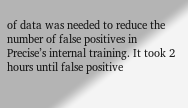of data was needed to reduce the number of false positives in Precise’s internal training. It took 2 hours until false positive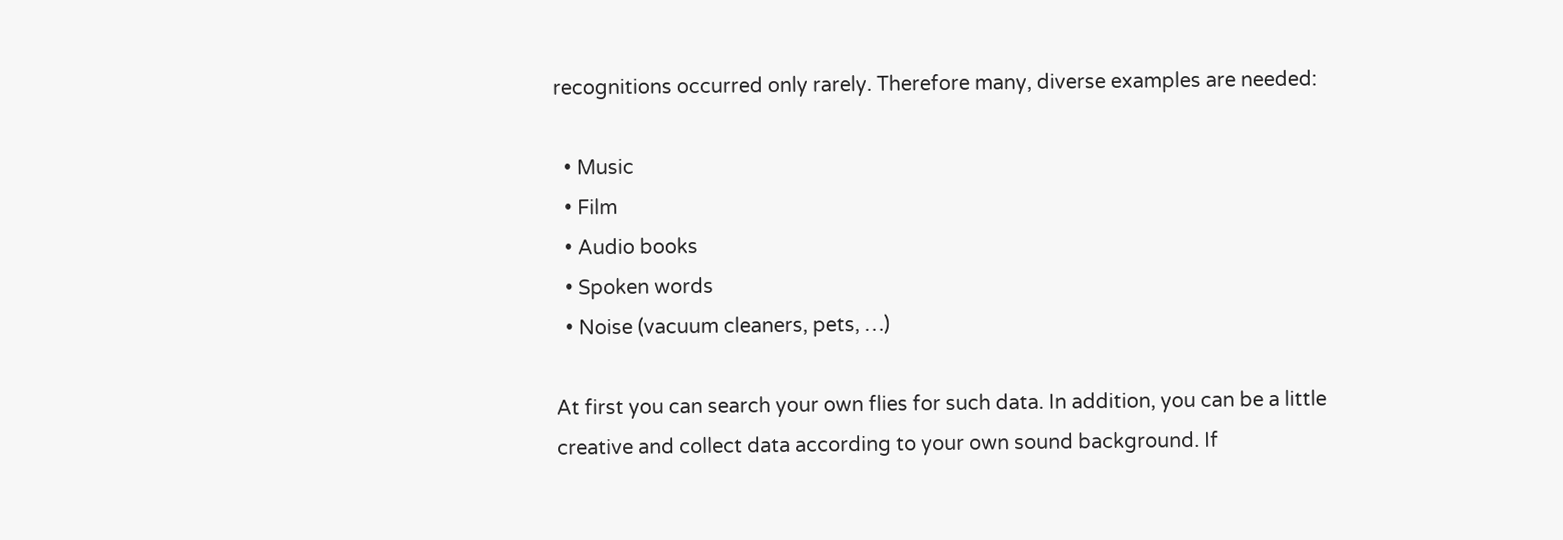recognitions occurred only rarely. Therefore many, diverse examples are needed:

  • Music
  • Film
  • Audio books
  • Spoken words
  • Noise (vacuum cleaners, pets, …)

At first you can search your own flies for such data. In addition, you can be a little creative and collect data according to your own sound background. If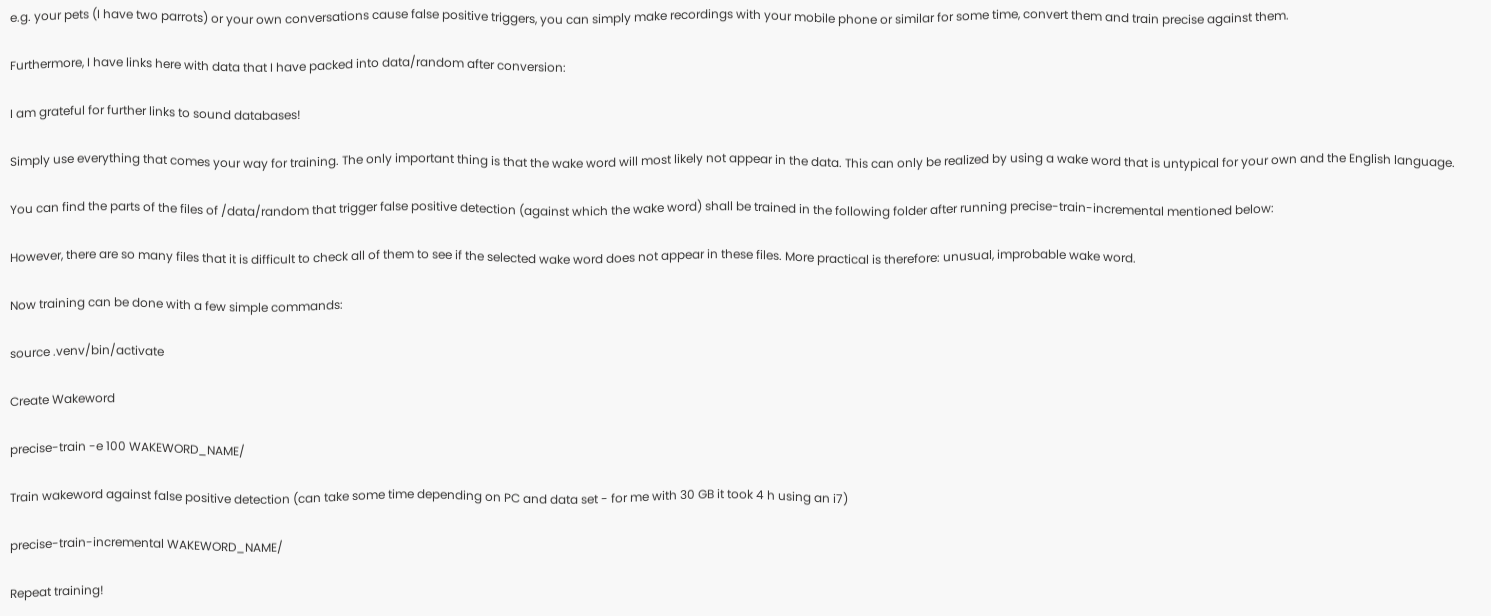e.g. your pets (I have two parrots) or your own conversations cause false positive triggers, you can simply make recordings with your mobile phone or similar for some time, convert them and train precise against them.

Furthermore, I have links here with data that I have packed into data/random after conversion:

I am grateful for further links to sound databases!

Simply use everything that comes your way for training. The only important thing is that the wake word will most likely not appear in the data. This can only be realized by using a wake word that is untypical for your own and the English language.

You can find the parts of the files of /data/random that trigger false positive detection (against which the wake word) shall be trained in the following folder after running precise-train-incremental mentioned below:

However, there are so many files that it is difficult to check all of them to see if the selected wake word does not appear in these files. More practical is therefore: unusual, improbable wake word.

Now training can be done with a few simple commands:

source .venv/bin/activate

Create Wakeword

precise-train -e 100 WAKEWORD_NAME/

Train wakeword against false positive detection (can take some time depending on PC and data set - for me with 30 GB it took 4 h using an i7)

precise-train-incremental WAKEWORD_NAME/

Repeat training!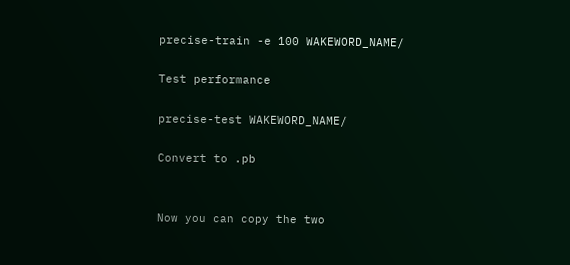precise-train -e 100 WAKEWORD_NAME/

Test performance

precise-test WAKEWORD_NAME/

Convert to .pb


Now you can copy the two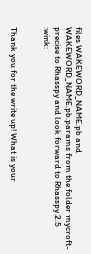files WAKEWORD_NAME.pb and WAKEWORD_NAME.pb.params from the folder mycroft-precise to Rhasspy and look forward to Rhasspy 2.5 :wink:


Thank you for the write up! What is your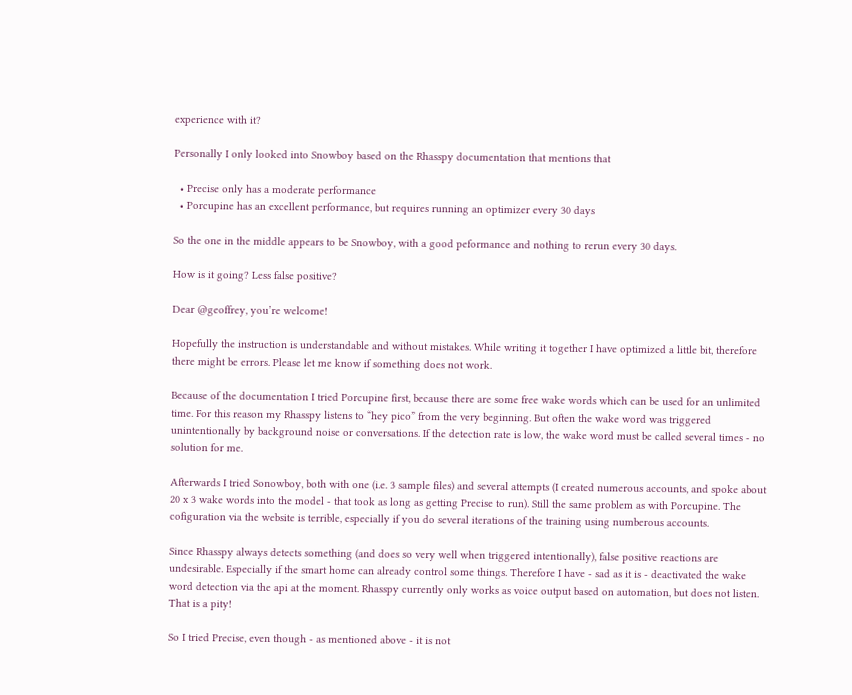experience with it?

Personally I only looked into Snowboy based on the Rhasspy documentation that mentions that

  • Precise only has a moderate performance
  • Porcupine has an excellent performance, but requires running an optimizer every 30 days

So the one in the middle appears to be Snowboy, with a good peformance and nothing to rerun every 30 days.

How is it going? Less false positive?

Dear @geoffrey, you’re welcome!

Hopefully the instruction is understandable and without mistakes. While writing it together I have optimized a little bit, therefore there might be errors. Please let me know if something does not work.

Because of the documentation I tried Porcupine first, because there are some free wake words which can be used for an unlimited time. For this reason my Rhasspy listens to “hey pico” from the very beginning. But often the wake word was triggered unintentionally by background noise or conversations. If the detection rate is low, the wake word must be called several times - no solution for me.

Afterwards I tried Sonowboy, both with one (i.e. 3 sample files) and several attempts (I created numerous accounts, and spoke about 20 x 3 wake words into the model - that took as long as getting Precise to run). Still the same problem as with Porcupine. The cofiguration via the website is terrible, especially if you do several iterations of the training using numberous accounts.

Since Rhasspy always detects something (and does so very well when triggered intentionally), false positive reactions are undesirable. Especially if the smart home can already control some things. Therefore I have - sad as it is - deactivated the wake word detection via the api at the moment. Rhasspy currently only works as voice output based on automation, but does not listen. That is a pity!

So I tried Precise, even though - as mentioned above - it is not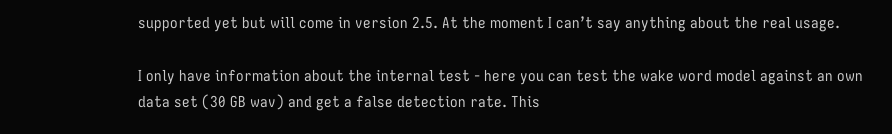supported yet but will come in version 2.5. At the moment I can’t say anything about the real usage.

I only have information about the internal test - here you can test the wake word model against an own data set (30 GB wav) and get a false detection rate. This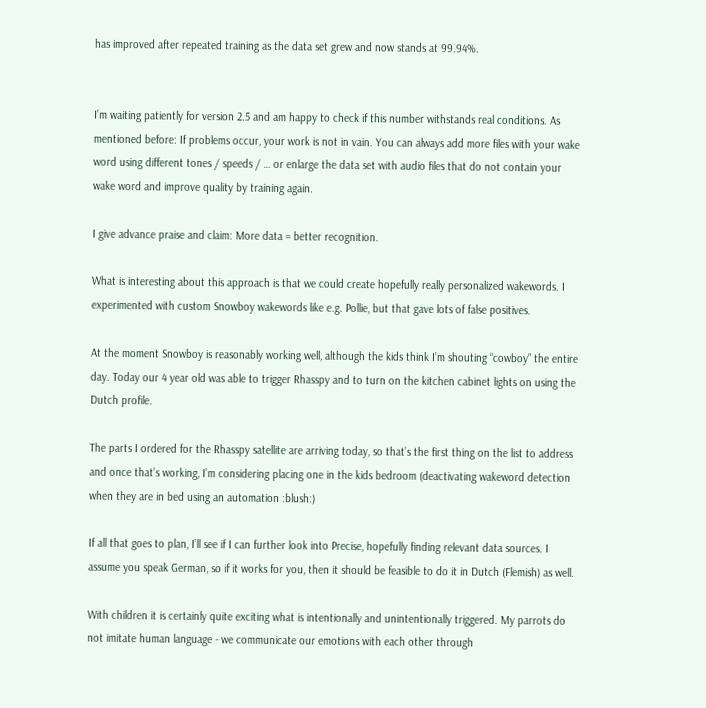has improved after repeated training as the data set grew and now stands at 99.94%.


I’m waiting patiently for version 2.5 and am happy to check if this number withstands real conditions. As mentioned before: If problems occur, your work is not in vain. You can always add more files with your wake word using different tones / speeds / … or enlarge the data set with audio files that do not contain your wake word and improve quality by training again.

I give advance praise and claim: More data = better recognition.

What is interesting about this approach is that we could create hopefully really personalized wakewords. I experimented with custom Snowboy wakewords like e.g. Pollie, but that gave lots of false positives.

At the moment Snowboy is reasonably working well, although the kids think I’m shouting “cowboy” the entire day. Today our 4 year old was able to trigger Rhasspy and to turn on the kitchen cabinet lights on using the Dutch profile.

The parts I ordered for the Rhasspy satellite are arriving today, so that’s the first thing on the list to address and once that’s working, I’m considering placing one in the kids bedroom (deactivating wakeword detection when they are in bed using an automation :blush:)

If all that goes to plan, I’ll see if I can further look into Precise, hopefully finding relevant data sources. I assume you speak German, so if it works for you, then it should be feasible to do it in Dutch (Flemish) as well.

With children it is certainly quite exciting what is intentionally and unintentionally triggered. My parrots do not imitate human language - we communicate our emotions with each other through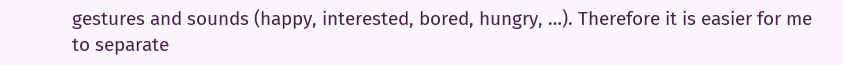gestures and sounds (happy, interested, bored, hungry, …). Therefore it is easier for me to separate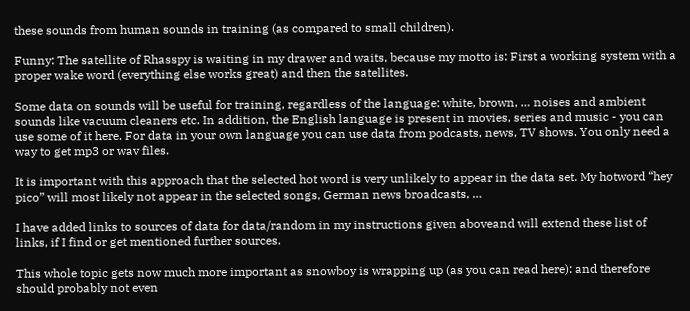these sounds from human sounds in training (as compared to small children).

Funny: The satellite of Rhasspy is waiting in my drawer and waits, because my motto is: First a working system with a proper wake word (everything else works great) and then the satellites.

Some data on sounds will be useful for training, regardless of the language: white, brown, … noises and ambient sounds like vacuum cleaners etc. In addition, the English language is present in movies, series and music - you can use some of it here. For data in your own language you can use data from podcasts, news, TV shows. You only need a way to get mp3 or wav files.

It is important with this approach that the selected hot word is very unlikely to appear in the data set. My hotword “hey pico” will most likely not appear in the selected songs, German news broadcasts, …

I have added links to sources of data for data/random in my instructions given aboveand will extend these list of links, if I find or get mentioned further sources.

This whole topic gets now much more important as snowboy is wrapping up (as you can read here): and therefore should probably not even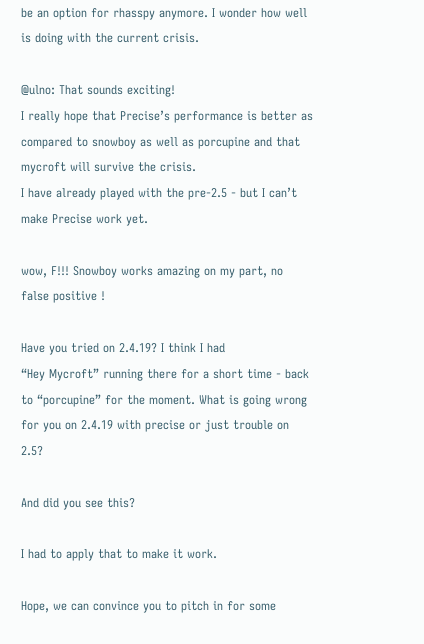be an option for rhasspy anymore. I wonder how well is doing with the current crisis.

@ulno: That sounds exciting!
I really hope that Precise’s performance is better as compared to snowboy as well as porcupine and that mycroft will survive the crisis.
I have already played with the pre-2.5 - but I can’t make Precise work yet.

wow, F!!! Snowboy works amazing on my part, no false positive !

Have you tried on 2.4.19? I think I had
“Hey Mycroft” running there for a short time - back to “porcupine” for the moment. What is going wrong for you on 2.4.19 with precise or just trouble on 2.5?

And did you see this?

I had to apply that to make it work.

Hope, we can convince you to pitch in for some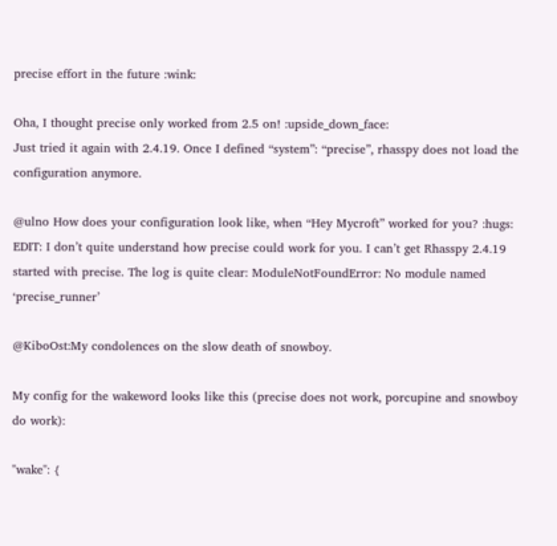precise effort in the future :wink:

Oha, I thought precise only worked from 2.5 on! :upside_down_face:
Just tried it again with 2.4.19. Once I defined “system”: “precise”, rhasspy does not load the configuration anymore.

@ulno How does your configuration look like, when “Hey Mycroft” worked for you? :hugs:
EDIT: I don’t quite understand how precise could work for you. I can’t get Rhasspy 2.4.19 started with precise. The log is quite clear: ModuleNotFoundError: No module named ‘precise_runner’

@KiboOst:My condolences on the slow death of snowboy.

My config for the wakeword looks like this (precise does not work, porcupine and snowboy do work):

"wake": {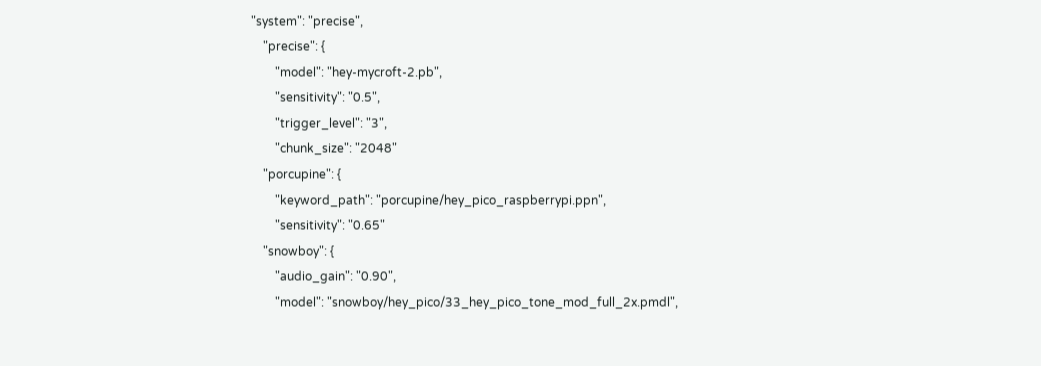"system": "precise",
    "precise": {
        "model": "hey-mycroft-2.pb",
        "sensitivity": "0.5",
        "trigger_level": "3",
        "chunk_size": "2048"
    "porcupine": {
        "keyword_path": "porcupine/hey_pico_raspberrypi.ppn",
        "sensitivity": "0.65"
    "snowboy": {
        "audio_gain": "0.90",
        "model": "snowboy/hey_pico/33_hey_pico_tone_mod_full_2x.pmdl",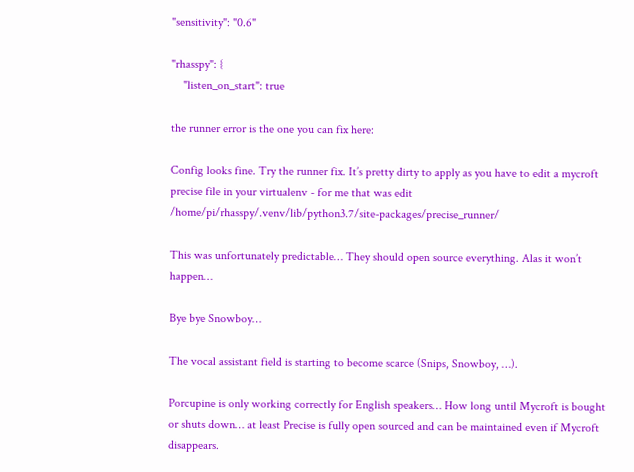"sensitivity": "0.6"

"rhasspy": {
    "listen_on_start": true

the runner error is the one you can fix here:

Config looks fine. Try the runner fix. It’s pretty dirty to apply as you have to edit a mycroft precise file in your virtualenv - for me that was edit /home/pi/rhasspy/.venv/lib/python3.7/site-packages/precise_runner/

This was unfortunately predictable… They should open source everything. Alas it won’t happen…

Bye bye Snowboy…

The vocal assistant field is starting to become scarce (Snips, Snowboy, …).

Porcupine is only working correctly for English speakers… How long until Mycroft is bought or shuts down… at least Precise is fully open sourced and can be maintained even if Mycroft disappears.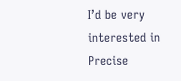I’d be very interested in Precise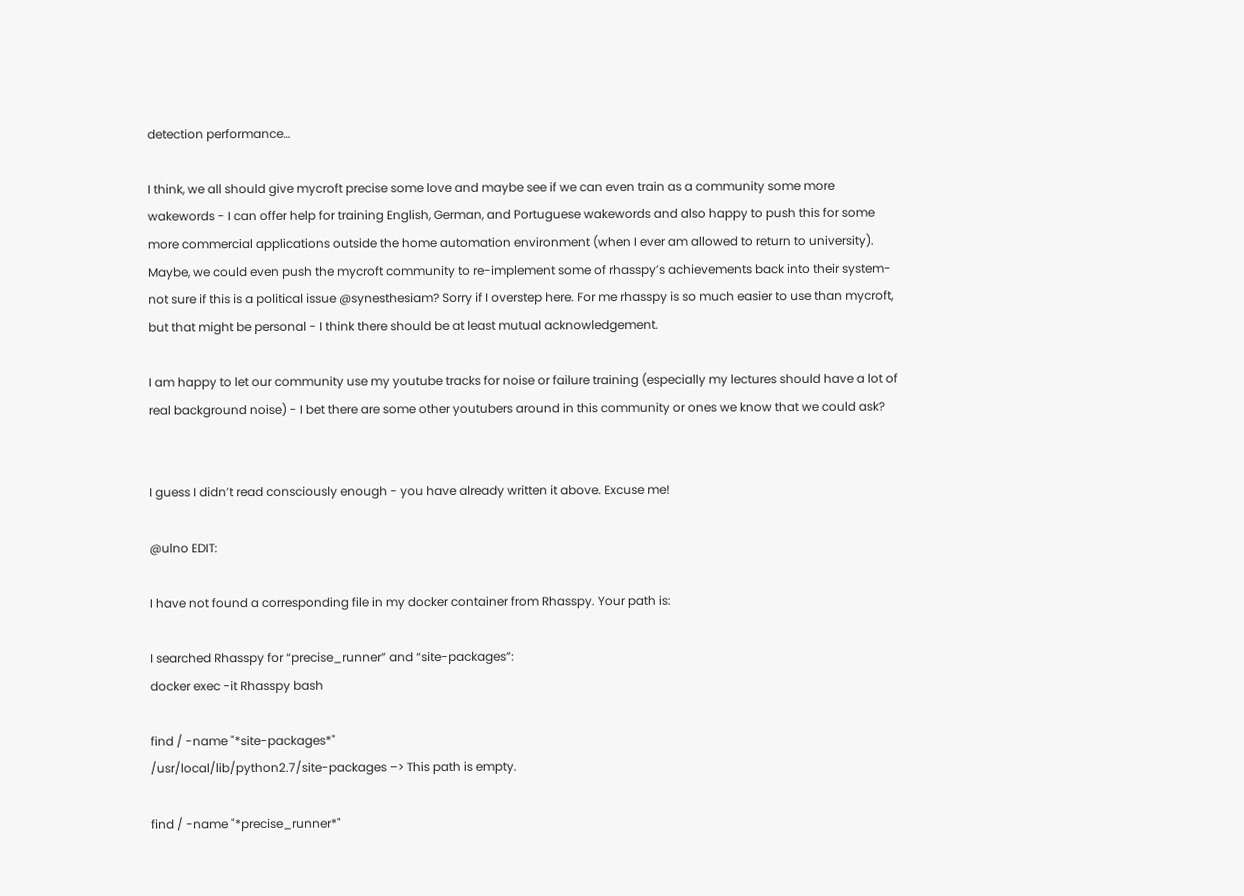detection performance…

I think, we all should give mycroft precise some love and maybe see if we can even train as a community some more wakewords - I can offer help for training English, German, and Portuguese wakewords and also happy to push this for some more commercial applications outside the home automation environment (when I ever am allowed to return to university). Maybe, we could even push the mycroft community to re-implement some of rhasspy’s achievements back into their system- not sure if this is a political issue @synesthesiam? Sorry if I overstep here. For me rhasspy is so much easier to use than mycroft, but that might be personal - I think there should be at least mutual acknowledgement.

I am happy to let our community use my youtube tracks for noise or failure training (especially my lectures should have a lot of real background noise) - I bet there are some other youtubers around in this community or ones we know that we could ask?


I guess I didn’t read consciously enough - you have already written it above. Excuse me!

@ulno EDIT:

I have not found a corresponding file in my docker container from Rhasspy. Your path is:

I searched Rhasspy for “precise_runner” and “site-packages”:
docker exec -it Rhasspy bash

find / -name "*site-packages*"
/usr/local/lib/python2.7/site-packages –> This path is empty.

find / -name "*precise_runner*"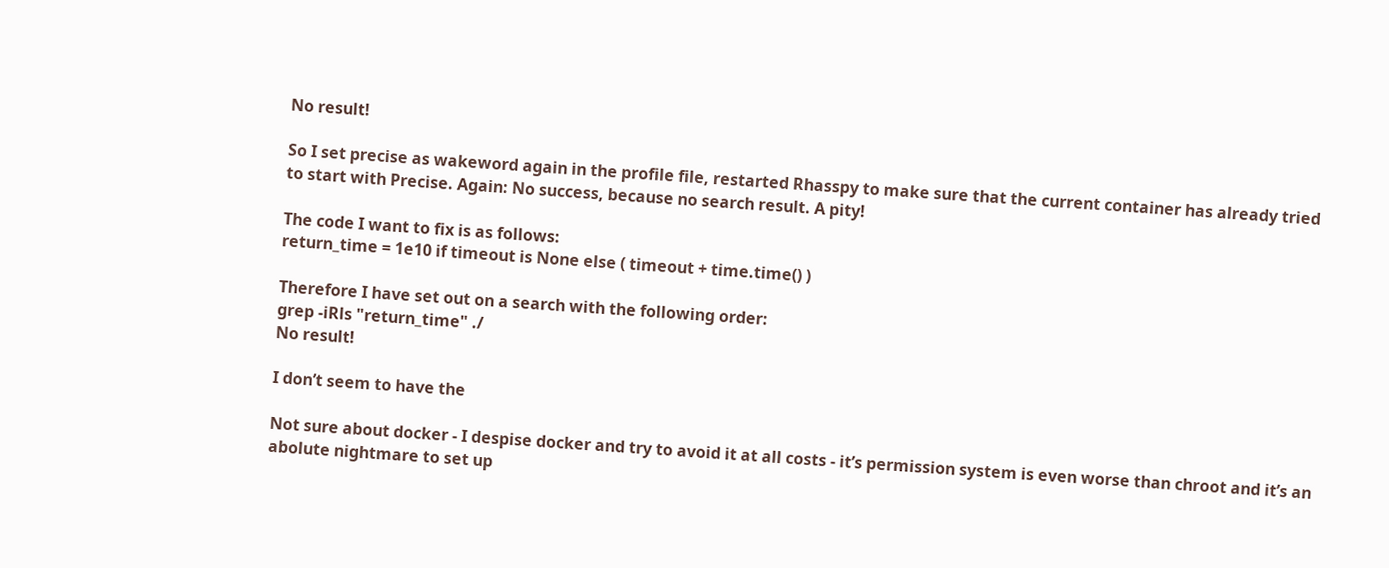No result!

So I set precise as wakeword again in the profile file, restarted Rhasspy to make sure that the current container has already tried to start with Precise. Again: No success, because no search result. A pity!

The code I want to fix is as follows:
return_time = 1e10 if timeout is None else ( timeout + time.time() )

Therefore I have set out on a search with the following order:
grep -iRls "return_time" ./
No result!

I don’t seem to have the

Not sure about docker - I despise docker and try to avoid it at all costs - it’s permission system is even worse than chroot and it’s an abolute nightmare to set up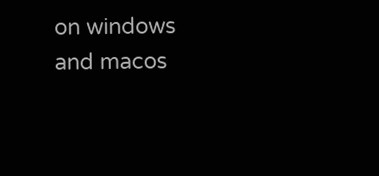on windows and macos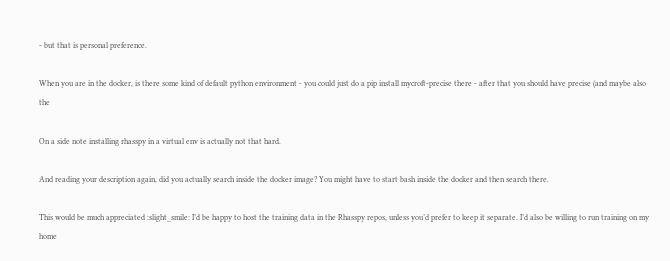- but that is personal preference.

When you are in the docker, is there some kind of default python environment - you could just do a pip install mycroft-precise there - after that you should have precise (and maybe also the

On a side note installing rhasspy in a virtual env is actually not that hard.

And reading your description again, did you actually search inside the docker image? You might have to start bash inside the docker and then search there.

This would be much appreciated :slight_smile: I’d be happy to host the training data in the Rhasspy repos, unless you’d prefer to keep it separate. I’d also be willing to run training on my home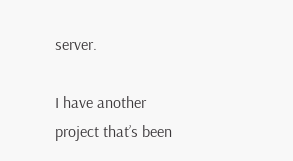server.

I have another project that’s been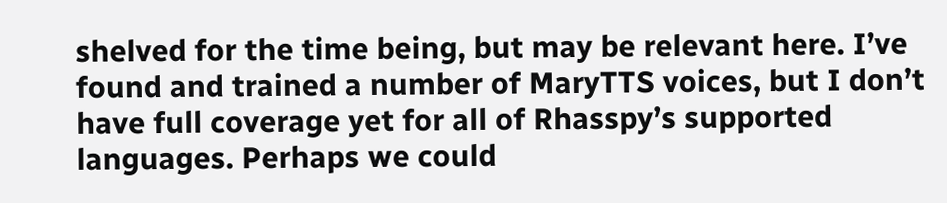shelved for the time being, but may be relevant here. I’ve found and trained a number of MaryTTS voices, but I don’t have full coverage yet for all of Rhasspy’s supported languages. Perhaps we could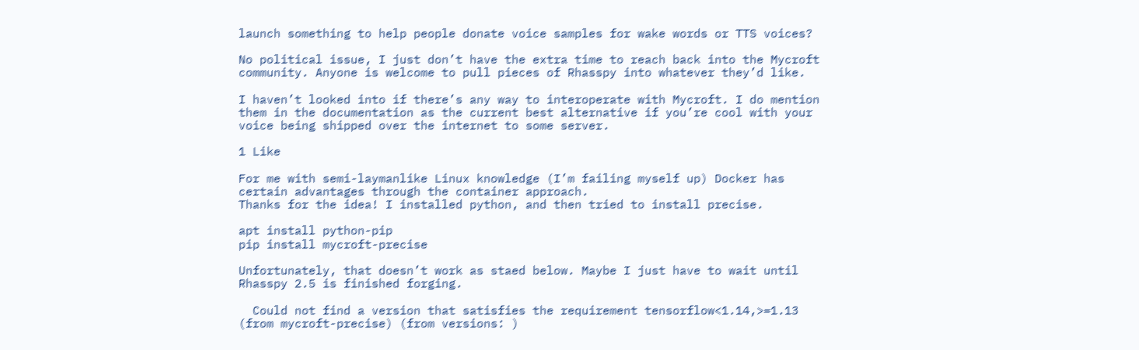launch something to help people donate voice samples for wake words or TTS voices?

No political issue, I just don’t have the extra time to reach back into the Mycroft community. Anyone is welcome to pull pieces of Rhasspy into whatever they’d like.

I haven’t looked into if there’s any way to interoperate with Mycroft. I do mention them in the documentation as the current best alternative if you’re cool with your voice being shipped over the internet to some server.

1 Like

For me with semi-laymanlike Linux knowledge (I’m failing myself up) Docker has certain advantages through the container approach.
Thanks for the idea! I installed python, and then tried to install precise.

apt install python-pip
pip install mycroft-precise

Unfortunately, that doesn’t work as staed below. Maybe I just have to wait until Rhasspy 2.5 is finished forging.

  Could not find a version that satisfies the requirement tensorflow<1.14,>=1.13 (from mycroft-precise) (from versions: )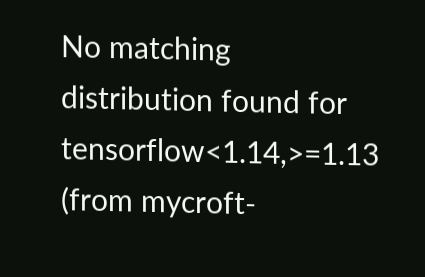No matching distribution found for tensorflow<1.14,>=1.13 (from mycroft-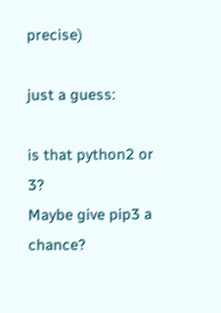precise)

just a guess:

is that python2 or 3?
Maybe give pip3 a chance?